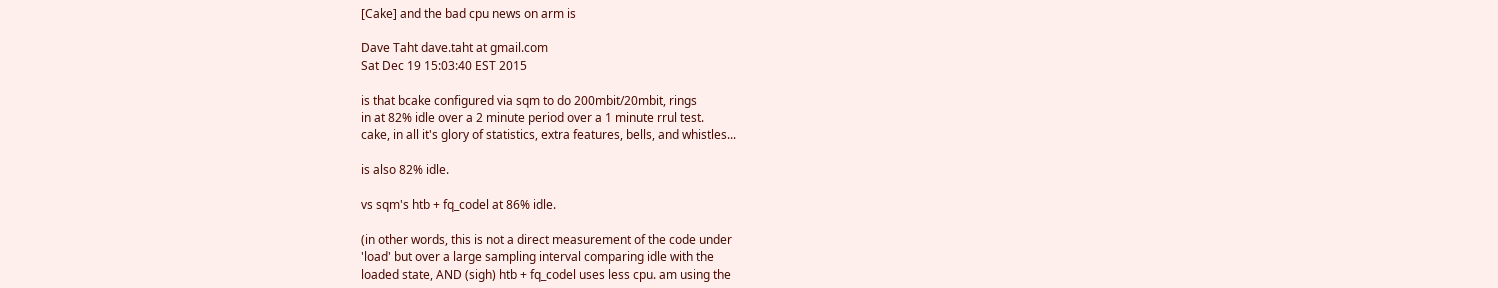[Cake] and the bad cpu news on arm is

Dave Taht dave.taht at gmail.com
Sat Dec 19 15:03:40 EST 2015

is that bcake configured via sqm to do 200mbit/20mbit, rings
in at 82% idle over a 2 minute period over a 1 minute rrul test.
cake, in all it's glory of statistics, extra features, bells, and whistles...

is also 82% idle.

vs sqm's htb + fq_codel at 86% idle.

(in other words, this is not a direct measurement of the code under
'load' but over a large sampling interval comparing idle with the
loaded state, AND (sigh) htb + fq_codel uses less cpu. am using the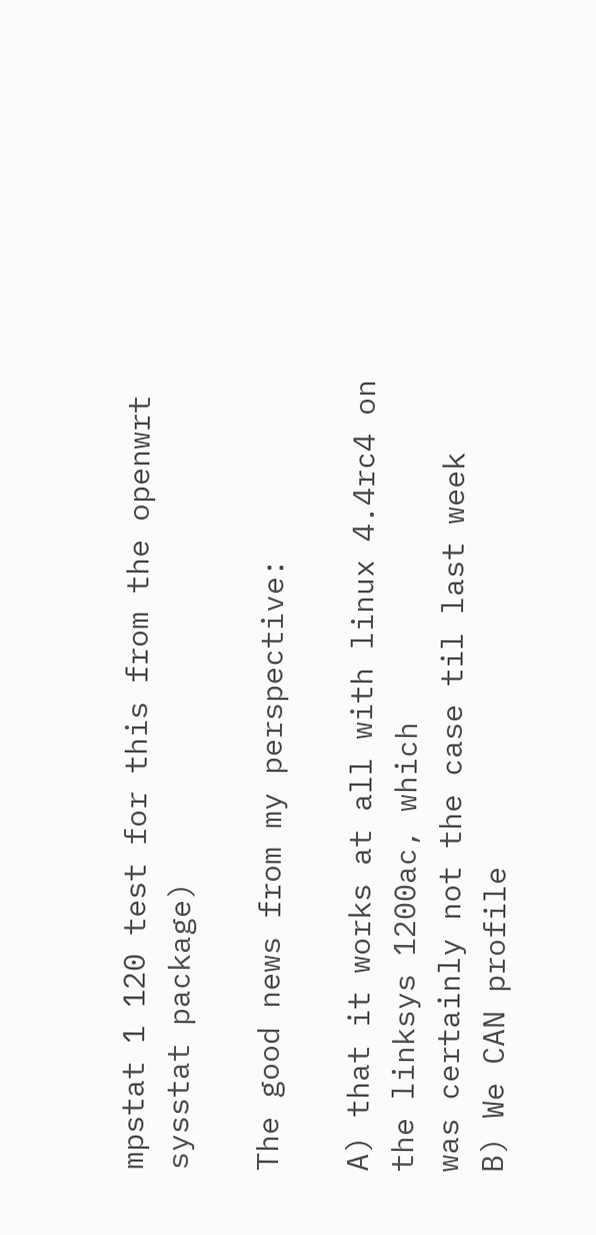mpstat 1 120 test for this from the openwrt sysstat package)

The good news from my perspective:

A) that it works at all with linux 4.4rc4 on the linksys 1200ac, which
was certainly not the case til last week
B) We CAN profile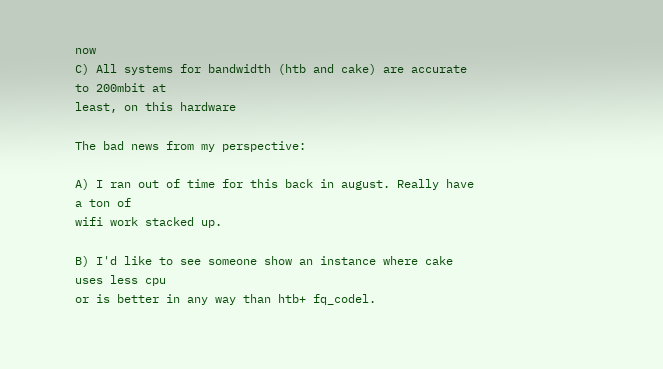now
C) All systems for bandwidth (htb and cake) are accurate to 200mbit at
least, on this hardware

The bad news from my perspective:

A) I ran out of time for this back in august. Really have a ton of
wifi work stacked up.

B) I'd like to see someone show an instance where cake uses less cpu
or is better in any way than htb+ fq_codel.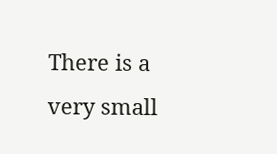There is a very small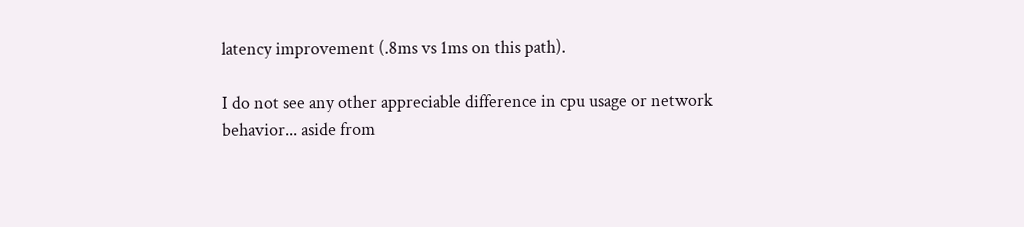latency improvement (.8ms vs 1ms on this path).

I do not see any other appreciable difference in cpu usage or network
behavior... aside from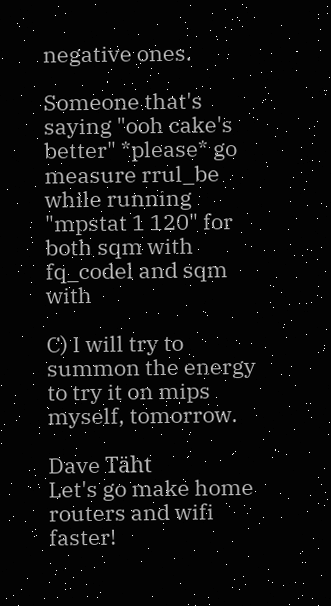negative ones.

Someone that's saying "ooh cake's better" *please* go measure rrul_be
while running "mpstat 1 120" for both sqm with fq_codel and sqm with

C) I will try to summon the energy to try it on mips myself, tomorrow.

Dave Täht
Let's go make home routers and wifi faster!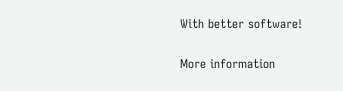With better software!

More information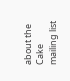about the Cake mailing list